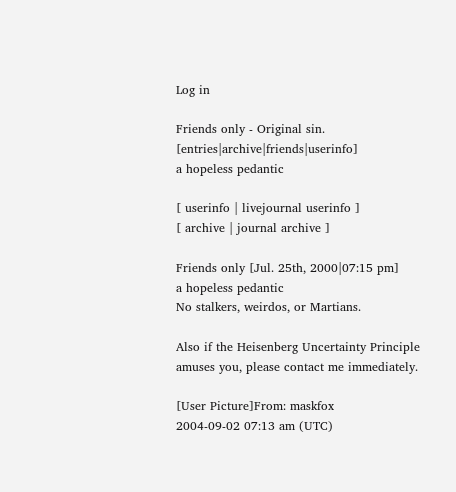Log in

Friends only - Original sin. [entries|archive|friends|userinfo]
a hopeless pedantic

[ userinfo | livejournal userinfo ]
[ archive | journal archive ]

Friends only [Jul. 25th, 2000|07:15 pm]
a hopeless pedantic
No stalkers, weirdos, or Martians.

Also if the Heisenberg Uncertainty Principle amuses you, please contact me immediately.

[User Picture]From: maskfox
2004-09-02 07:13 am (UTC)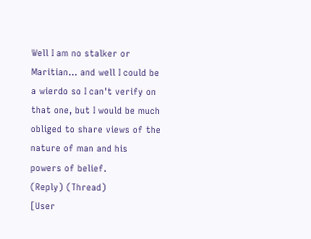Well I am no stalker or Maritian... and well I could be a wierdo so I can't verify on that one, but I would be much obliged to share views of the nature of man and his powers of belief.
(Reply) (Thread)
[User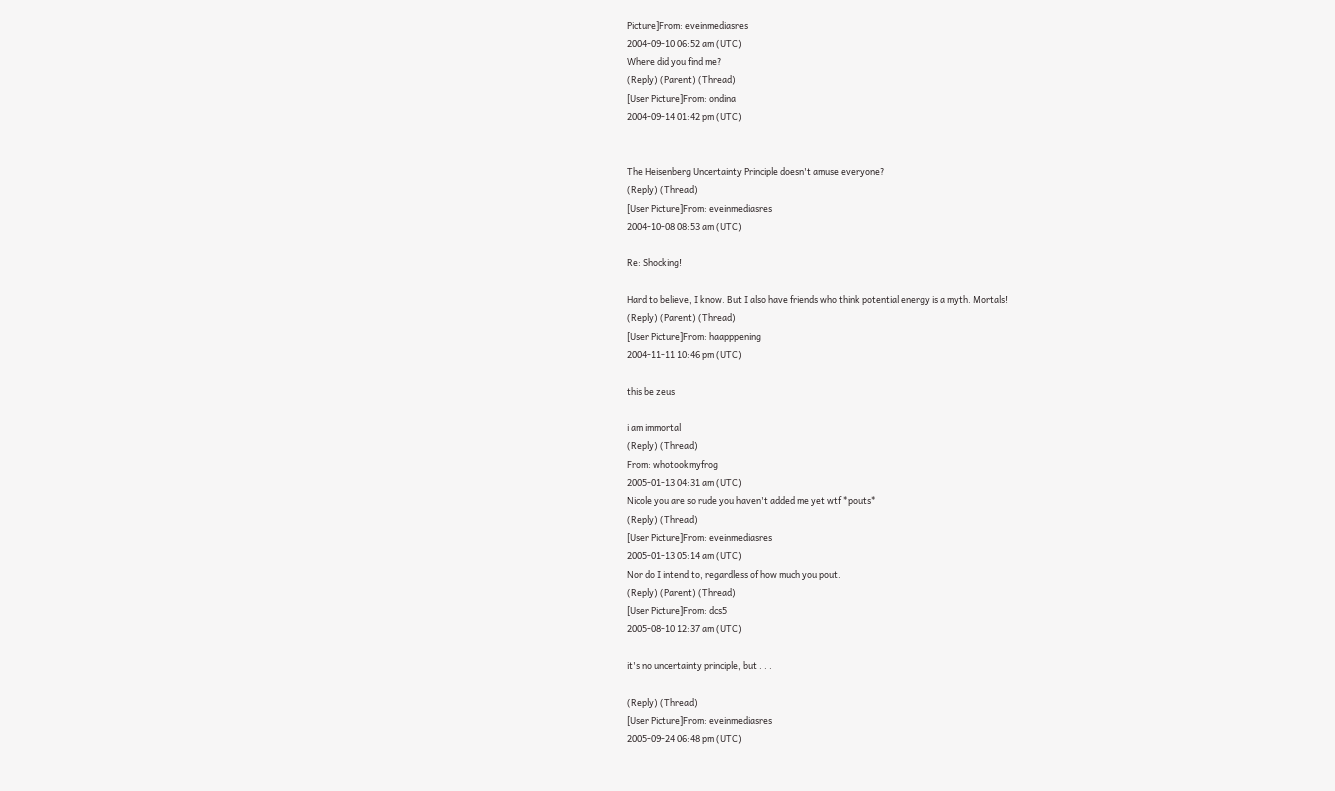Picture]From: eveinmediasres
2004-09-10 06:52 am (UTC)
Where did you find me?
(Reply) (Parent) (Thread)
[User Picture]From: ondina
2004-09-14 01:42 pm (UTC)


The Heisenberg Uncertainty Principle doesn't amuse everyone?
(Reply) (Thread)
[User Picture]From: eveinmediasres
2004-10-08 08:53 am (UTC)

Re: Shocking!

Hard to believe, I know. But I also have friends who think potential energy is a myth. Mortals!
(Reply) (Parent) (Thread)
[User Picture]From: haapppening
2004-11-11 10:46 pm (UTC)

this be zeus

i am immortal
(Reply) (Thread)
From: whotookmyfrog
2005-01-13 04:31 am (UTC)
Nicole you are so rude you haven't added me yet wtf *pouts*
(Reply) (Thread)
[User Picture]From: eveinmediasres
2005-01-13 05:14 am (UTC)
Nor do I intend to, regardless of how much you pout.
(Reply) (Parent) (Thread)
[User Picture]From: dcs5
2005-08-10 12:37 am (UTC)

it's no uncertainty principle, but . . .

(Reply) (Thread)
[User Picture]From: eveinmediasres
2005-09-24 06:48 pm (UTC)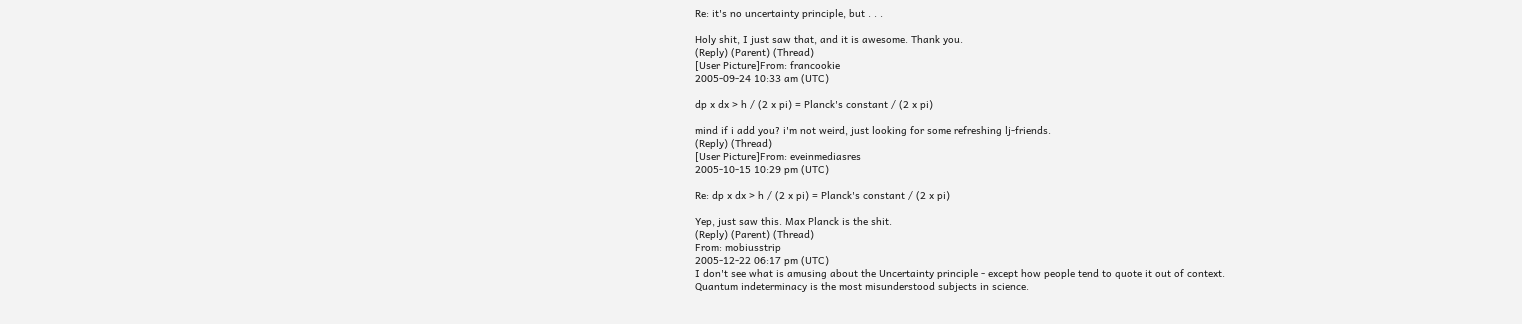Re: it's no uncertainty principle, but . . .

Holy shit, I just saw that, and it is awesome. Thank you.
(Reply) (Parent) (Thread)
[User Picture]From: francookie
2005-09-24 10:33 am (UTC)

dp x dx > h / (2 x pi) = Planck's constant / (2 x pi)

mind if i add you? i'm not weird, just looking for some refreshing lj-friends.
(Reply) (Thread)
[User Picture]From: eveinmediasres
2005-10-15 10:29 pm (UTC)

Re: dp x dx > h / (2 x pi) = Planck's constant / (2 x pi)

Yep, just saw this. Max Planck is the shit.
(Reply) (Parent) (Thread)
From: mobiusstrip
2005-12-22 06:17 pm (UTC)
I don't see what is amusing about the Uncertainty principle - except how people tend to quote it out of context.
Quantum indeterminacy is the most misunderstood subjects in science.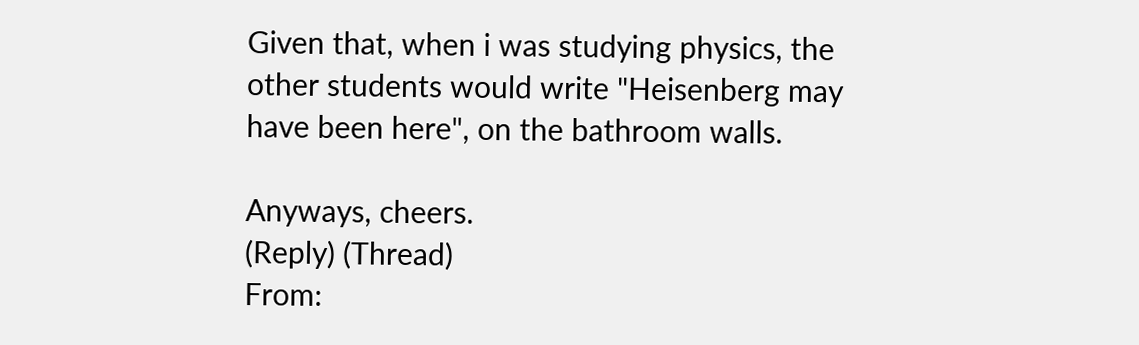Given that, when i was studying physics, the other students would write "Heisenberg may have been here", on the bathroom walls.

Anyways, cheers.
(Reply) (Thread)
From: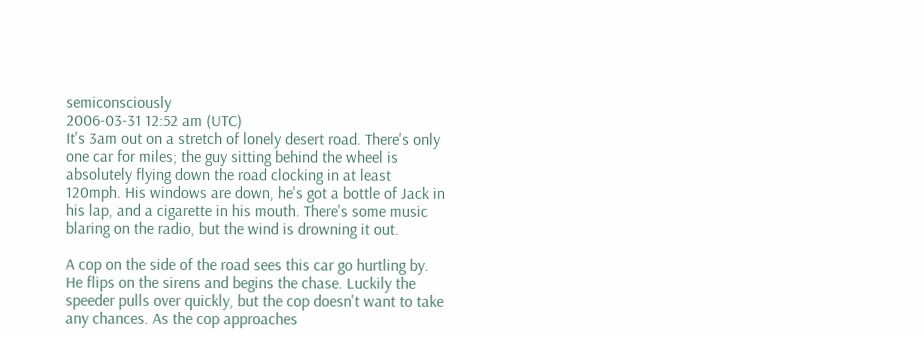semiconsciously
2006-03-31 12:52 am (UTC)
It's 3am out on a stretch of lonely desert road. There's only one car for miles; the guy sitting behind the wheel is absolutely flying down the road clocking in at least 120mph. His windows are down, he's got a bottle of Jack in his lap, and a cigarette in his mouth. There's some music blaring on the radio, but the wind is drowning it out.

A cop on the side of the road sees this car go hurtling by. He flips on the sirens and begins the chase. Luckily the speeder pulls over quickly, but the cop doesn't want to take any chances. As the cop approaches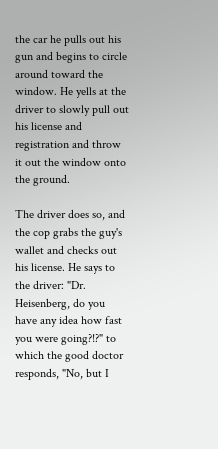the car he pulls out his gun and begins to circle around toward the window. He yells at the driver to slowly pull out his license and registration and throw it out the window onto the ground.

The driver does so, and the cop grabs the guy's wallet and checks out his license. He says to the driver: "Dr. Heisenberg, do you have any idea how fast you were going?!?" to which the good doctor responds, "No, but I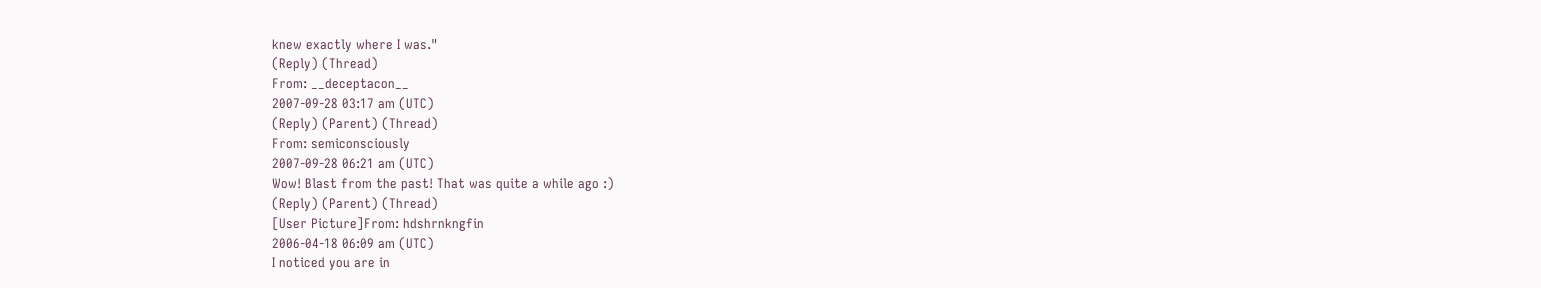knew exactly where I was."
(Reply) (Thread)
From: __deceptacon__
2007-09-28 03:17 am (UTC)
(Reply) (Parent) (Thread)
From: semiconsciously
2007-09-28 06:21 am (UTC)
Wow! Blast from the past! That was quite a while ago :)
(Reply) (Parent) (Thread)
[User Picture]From: hdshrnkngfin
2006-04-18 06:09 am (UTC)
I noticed you are in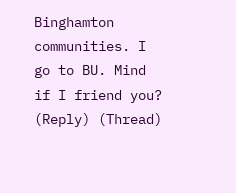Binghamton communities. I go to BU. Mind if I friend you?
(Reply) (Thread)